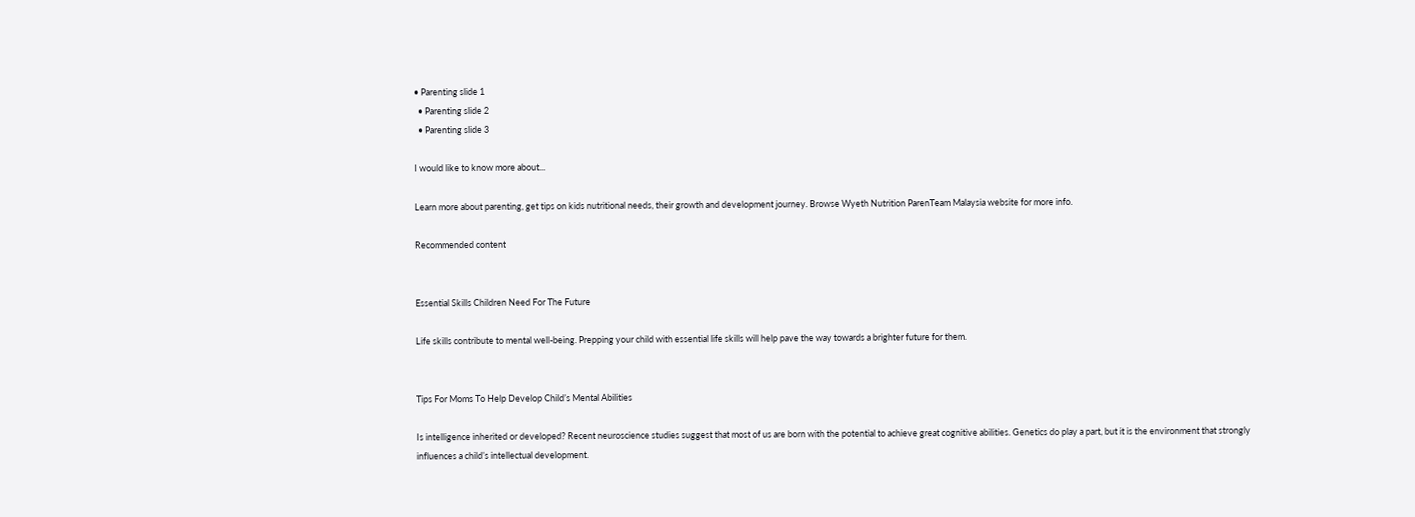• Parenting slide 1
  • Parenting slide 2
  • Parenting slide 3

I would like to know more about...

Learn more about parenting, get tips on kids nutritional needs, their growth and development journey. Browse Wyeth Nutrition ParenTeam Malaysia website for more info.

Recommended content


Essential Skills Children Need For The Future

Life skills contribute to mental well-being. Prepping your child with essential life skills will help pave the way towards a brighter future for them.


Tips For Moms To Help Develop Child’s Mental Abilities

Is intelligence inherited or developed? Recent neuroscience studies suggest that most of us are born with the potential to achieve great cognitive abilities. Genetics do play a part, but it is the environment that strongly influences a child’s intellectual development.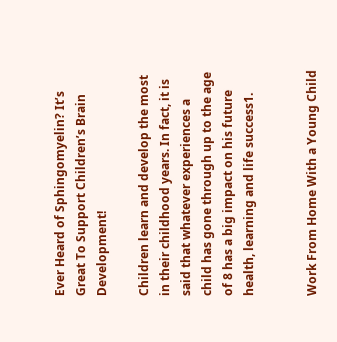Ever Heard of Sphingomyelin? It’s Great To Support Children’s Brain Development!

Children learn and develop the most in their childhood years. In fact, it is said that whatever experiences a child has gone through up to the age of 8 has a big impact on his future health, learning and life success1.


Work From Home With a Young Child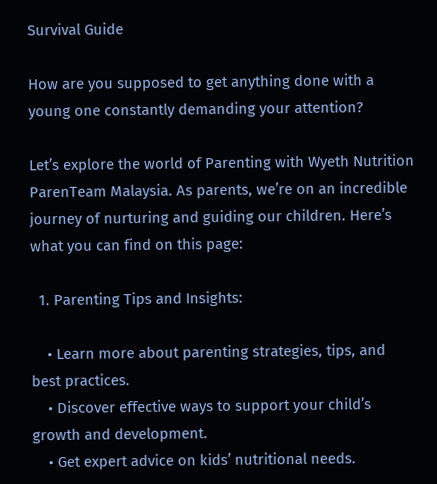Survival Guide

How are you supposed to get anything done with a young one constantly demanding your attention?

Let’s explore the world of Parenting with Wyeth Nutrition ParenTeam Malaysia. As parents, we’re on an incredible journey of nurturing and guiding our children. Here’s what you can find on this page:

  1. Parenting Tips and Insights:

    • Learn more about parenting strategies, tips, and best practices.
    • Discover effective ways to support your child’s growth and development.
    • Get expert advice on kids’ nutritional needs.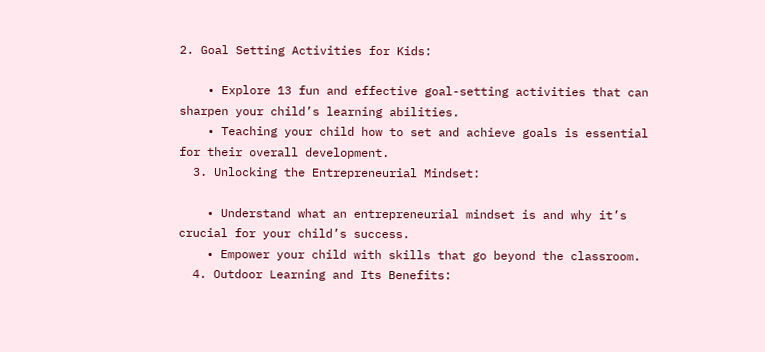2. Goal Setting Activities for Kids:

    • Explore 13 fun and effective goal-setting activities that can sharpen your child’s learning abilities.
    • Teaching your child how to set and achieve goals is essential for their overall development.
  3. Unlocking the Entrepreneurial Mindset:

    • Understand what an entrepreneurial mindset is and why it’s crucial for your child’s success.
    • Empower your child with skills that go beyond the classroom.
  4. Outdoor Learning and Its Benefits: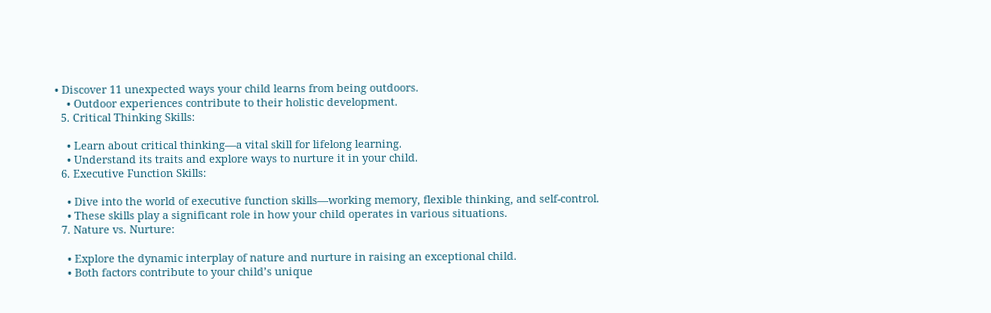• Discover 11 unexpected ways your child learns from being outdoors.
    • Outdoor experiences contribute to their holistic development.
  5. Critical Thinking Skills:

    • Learn about critical thinking—a vital skill for lifelong learning.
    • Understand its traits and explore ways to nurture it in your child.
  6. Executive Function Skills:

    • Dive into the world of executive function skills—working memory, flexible thinking, and self-control.
    • These skills play a significant role in how your child operates in various situations.
  7. Nature vs. Nurture:

    • Explore the dynamic interplay of nature and nurture in raising an exceptional child.
    • Both factors contribute to your child’s unique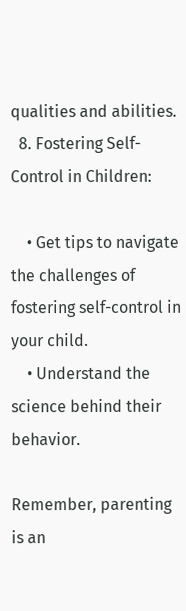qualities and abilities.
  8. Fostering Self-Control in Children:

    • Get tips to navigate the challenges of fostering self-control in your child.
    • Understand the science behind their behavior.

Remember, parenting is an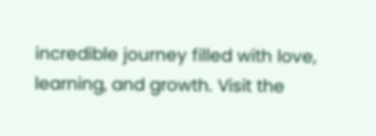incredible journey filled with love, learning, and growth. Visit the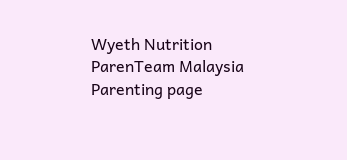Wyeth Nutrition ParenTeam Malaysia Parenting page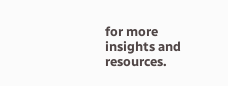for more insights and resources.